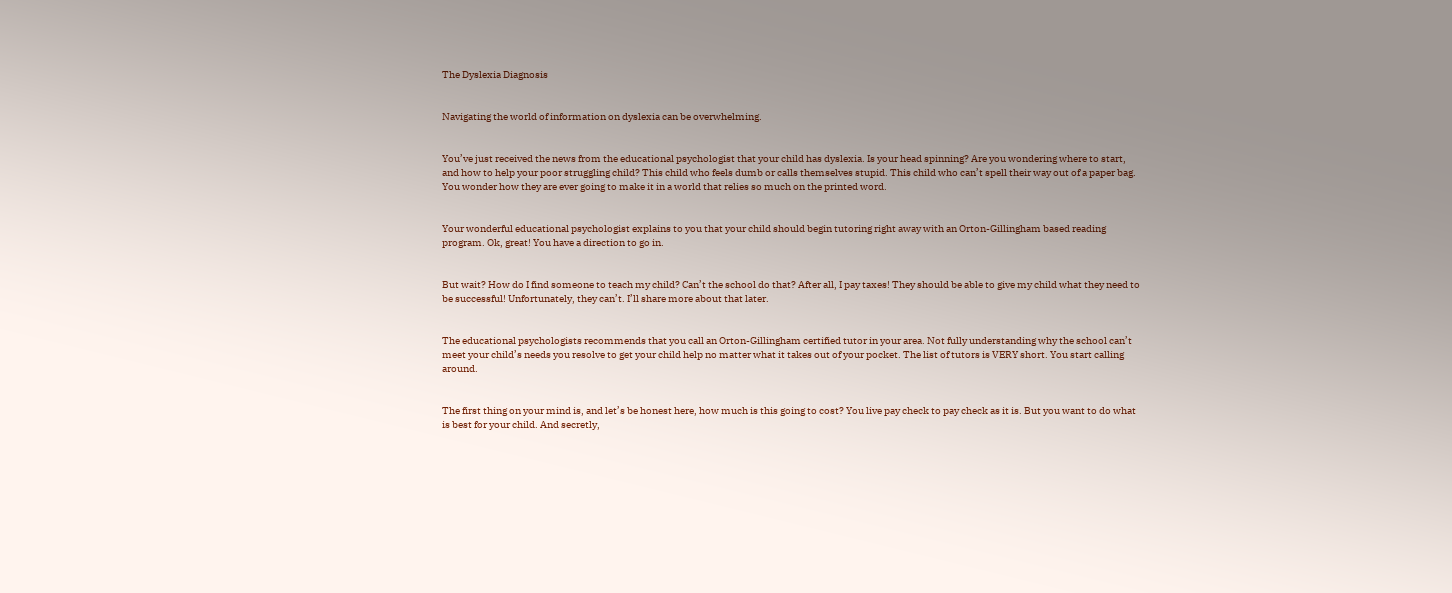The Dyslexia Diagnosis


Navigating the world of information on dyslexia can be overwhelming.


You’ve just received the news from the educational psychologist that your child has dyslexia. Is your head spinning? Are you wondering where to start, and how to help your poor struggling child? This child who feels dumb or calls themselves stupid. This child who can’t spell their way out of a paper bag. You wonder how they are ever going to make it in a world that relies so much on the printed word.


Your wonderful educational psychologist explains to you that your child should begin tutoring right away with an Orton-Gillingham based reading program. Ok, great! You have a direction to go in.


But wait? How do I find someone to teach my child? Can’t the school do that? After all, I pay taxes! They should be able to give my child what they need to be successful! Unfortunately, they can’t. I’ll share more about that later.


The educational psychologists recommends that you call an Orton-Gillingham certified tutor in your area. Not fully understanding why the school can’t meet your child’s needs you resolve to get your child help no matter what it takes out of your pocket. The list of tutors is VERY short. You start calling around.


The first thing on your mind is, and let’s be honest here, how much is this going to cost? You live pay check to pay check as it is. But you want to do what is best for your child. And secretly,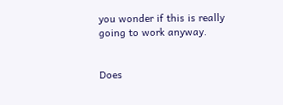you wonder if this is really going to work anyway.


Does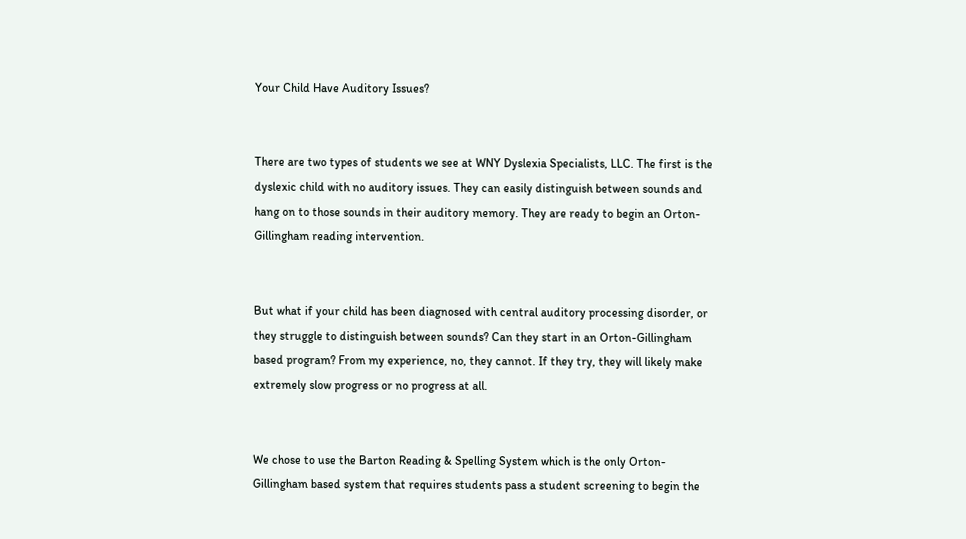Your Child Have Auditory Issues?


There are two types of students we see at WNY Dyslexia Specialists, LLC. The first is the dyslexic child with no auditory issues. They can easily distinguish between sounds and hang on to those sounds in their auditory memory. They are ready to begin an Orton-Gillingham reading intervention.


But what if your child has been diagnosed with central auditory processing disorder, or they struggle to distinguish between sounds? Can they start in an Orton-Gillingham based program? From my experience, no, they cannot. If they try, they will likely make extremely slow progress or no progress at all.


We chose to use the Barton Reading & Spelling System which is the only Orton-Gillingham based system that requires students pass a student screening to begin the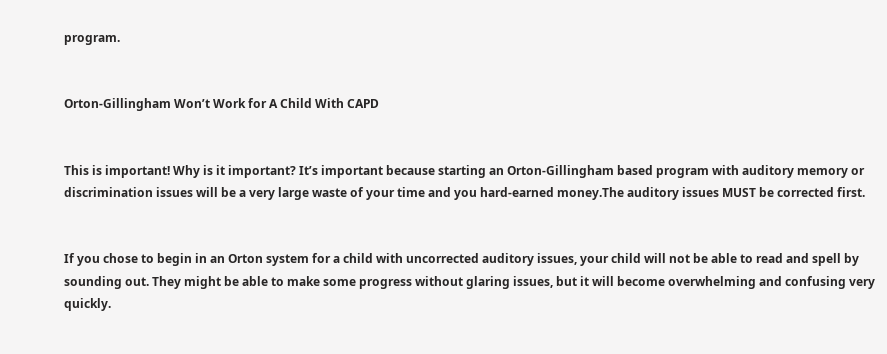program.


Orton-Gillingham Won’t Work for A Child With CAPD


This is important! Why is it important? It’s important because starting an Orton-Gillingham based program with auditory memory or discrimination issues will be a very large waste of your time and you hard-earned money.The auditory issues MUST be corrected first.


If you chose to begin in an Orton system for a child with uncorrected auditory issues, your child will not be able to read and spell by sounding out. They might be able to make some progress without glaring issues, but it will become overwhelming and confusing very quickly.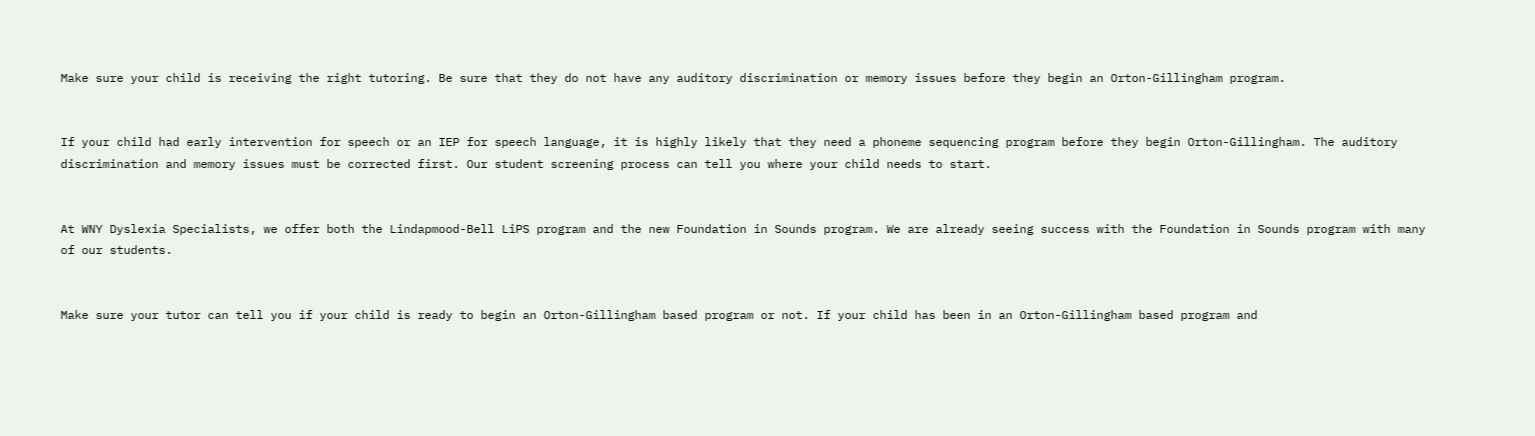Make sure your child is receiving the right tutoring. Be sure that they do not have any auditory discrimination or memory issues before they begin an Orton-Gillingham program.


If your child had early intervention for speech or an IEP for speech language, it is highly likely that they need a phoneme sequencing program before they begin Orton-Gillingham. The auditory discrimination and memory issues must be corrected first. Our student screening process can tell you where your child needs to start.


At WNY Dyslexia Specialists, we offer both the Lindapmood-Bell LiPS program and the new Foundation in Sounds program. We are already seeing success with the Foundation in Sounds program with many of our students.


Make sure your tutor can tell you if your child is ready to begin an Orton-Gillingham based program or not. If your child has been in an Orton-Gillingham based program and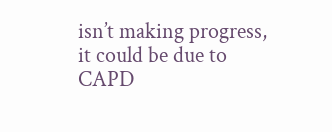isn’t making progress, it could be due to CAPD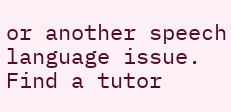or another speech language issue. Find a tutor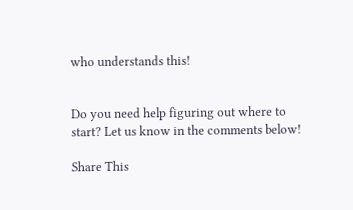who understands this!


Do you need help figuring out where to start? Let us know in the comments below!

Share This